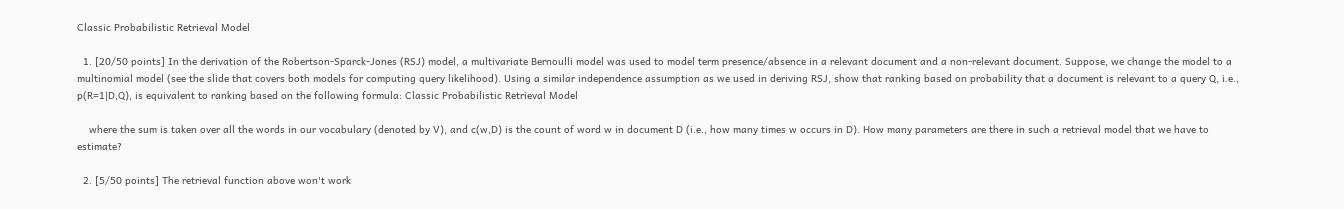Classic Probabilistic Retrieval Model

  1. [20/50 points] In the derivation of the Robertson-Sparck-Jones (RSJ) model, a multivariate Bernoulli model was used to model term presence/absence in a relevant document and a non-relevant document. Suppose, we change the model to a multinomial model (see the slide that covers both models for computing query likelihood). Using a similar independence assumption as we used in deriving RSJ, show that ranking based on probability that a document is relevant to a query Q, i.e., p(R=1|D,Q), is equivalent to ranking based on the following formula: Classic Probabilistic Retrieval Model

    where the sum is taken over all the words in our vocabulary (denoted by V), and c(w,D) is the count of word w in document D (i.e., how many times w occurs in D). How many parameters are there in such a retrieval model that we have to estimate?

  2. [5/50 points] The retrieval function above won't work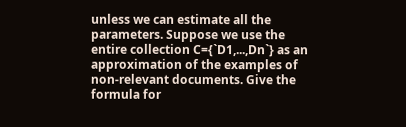unless we can estimate all the parameters. Suppose we use the entire collection C={`D1,...,Dn`} as an approximation of the examples of non-relevant documents. Give the formula for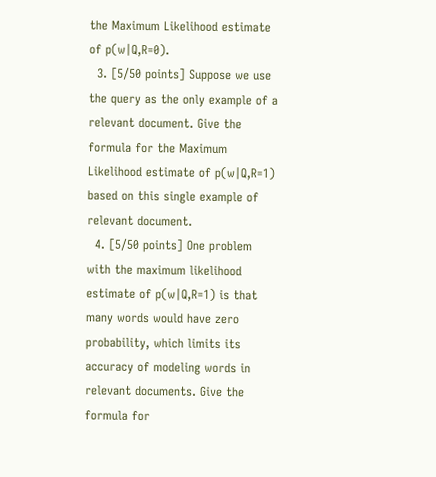the Maximum Likelihood estimate of p(w|Q,R=0).
  3. [5/50 points] Suppose we use the query as the only example of a relevant document. Give the formula for the Maximum Likelihood estimate of p(w|Q,R=1) based on this single example of relevant document.
  4. [5/50 points] One problem with the maximum likelihood estimate of p(w|Q,R=1) is that many words would have zero probability, which limits its accuracy of modeling words in relevant documents. Give the formula for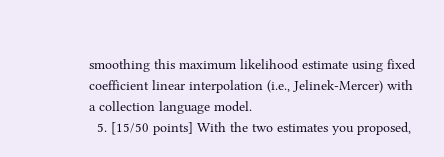smoothing this maximum likelihood estimate using fixed coefficient linear interpolation (i.e., Jelinek-Mercer) with a collection language model.
  5. [15/50 points] With the two estimates you proposed,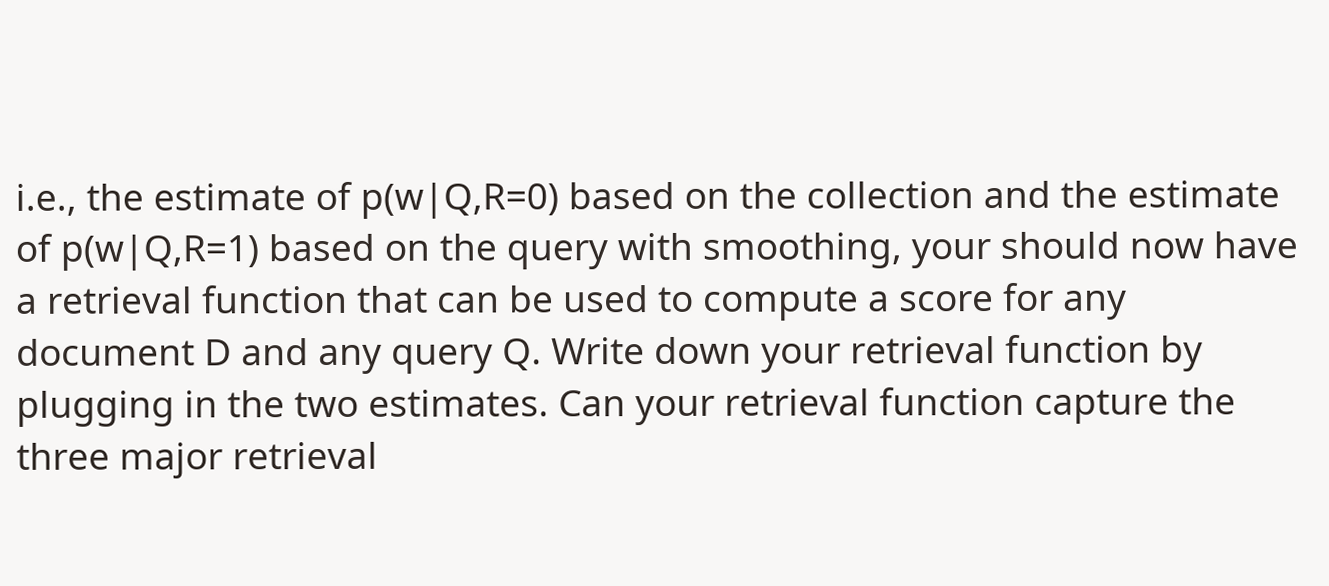i.e., the estimate of p(w|Q,R=0) based on the collection and the estimate of p(w|Q,R=1) based on the query with smoothing, your should now have a retrieval function that can be used to compute a score for any document D and any query Q. Write down your retrieval function by plugging in the two estimates. Can your retrieval function capture the three major retrieval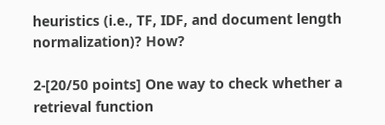heuristics (i.e., TF, IDF, and document length normalization)? How?

2-[20/50 points] One way to check whether a retrieval function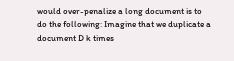would over-penalize a long document is to do the following: Imagine that we duplicate a document D k times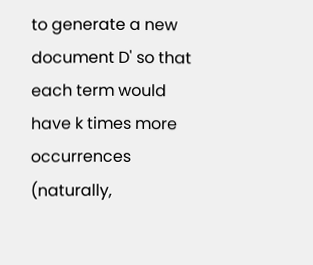to generate a new document D' so that each term would have k times more occurrences (naturally,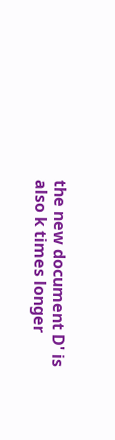the new document D' is also k times longer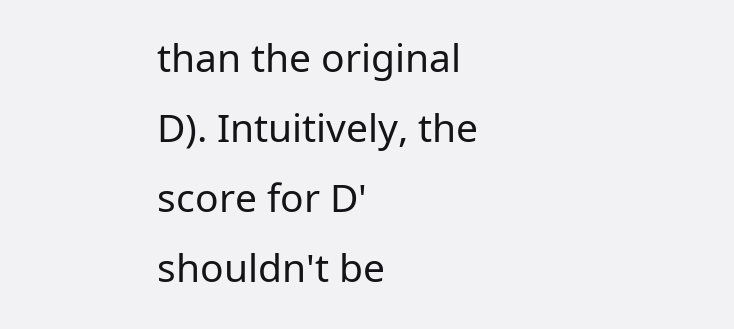than the original D). Intuitively, the score for D' shouldn't be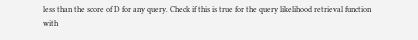less than the score of D for any query. Check if this is true for the query likelihood retrieval function with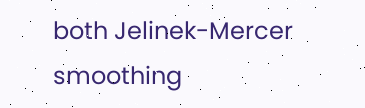both Jelinek-Mercer smoothing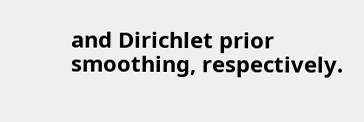and Dirichlet prior smoothing, respectively.